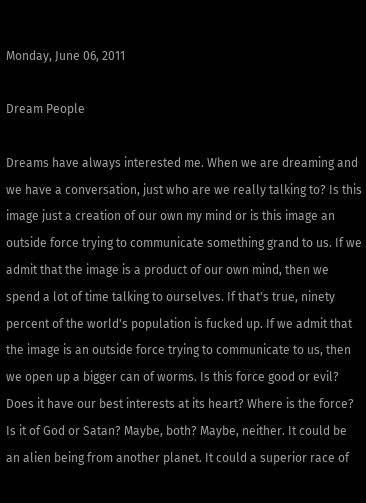Monday, June 06, 2011

Dream People

Dreams have always interested me. When we are dreaming and we have a conversation, just who are we really talking to? Is this image just a creation of our own my mind or is this image an outside force trying to communicate something grand to us. If we admit that the image is a product of our own mind, then we spend a lot of time talking to ourselves. If that's true, ninety percent of the world's population is fucked up. If we admit that the image is an outside force trying to communicate to us, then we open up a bigger can of worms. Is this force good or evil? Does it have our best interests at its heart? Where is the force? Is it of God or Satan? Maybe, both? Maybe, neither. It could be an alien being from another planet. It could a superior race of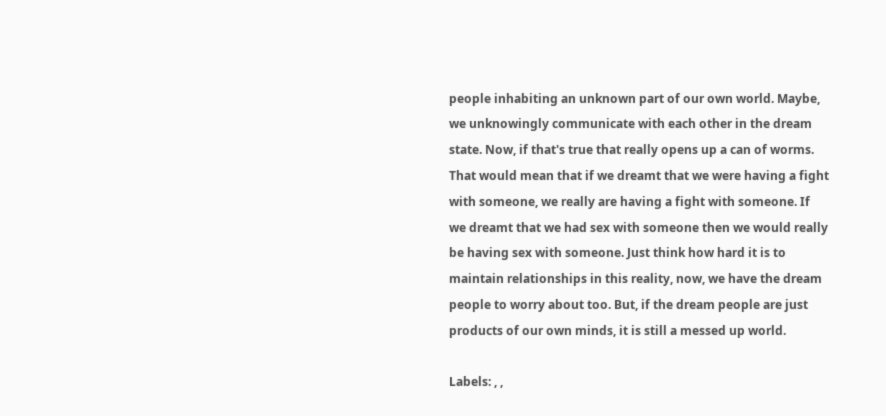people inhabiting an unknown part of our own world. Maybe, we unknowingly communicate with each other in the dream state. Now, if that's true that really opens up a can of worms. That would mean that if we dreamt that we were having a fight with someone, we really are having a fight with someone. If we dreamt that we had sex with someone then we would really be having sex with someone. Just think how hard it is to maintain relationships in this reality, now, we have the dream people to worry about too. But, if the dream people are just products of our own minds, it is still a messed up world.

Labels: , ,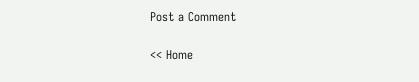Post a Comment

<< Home